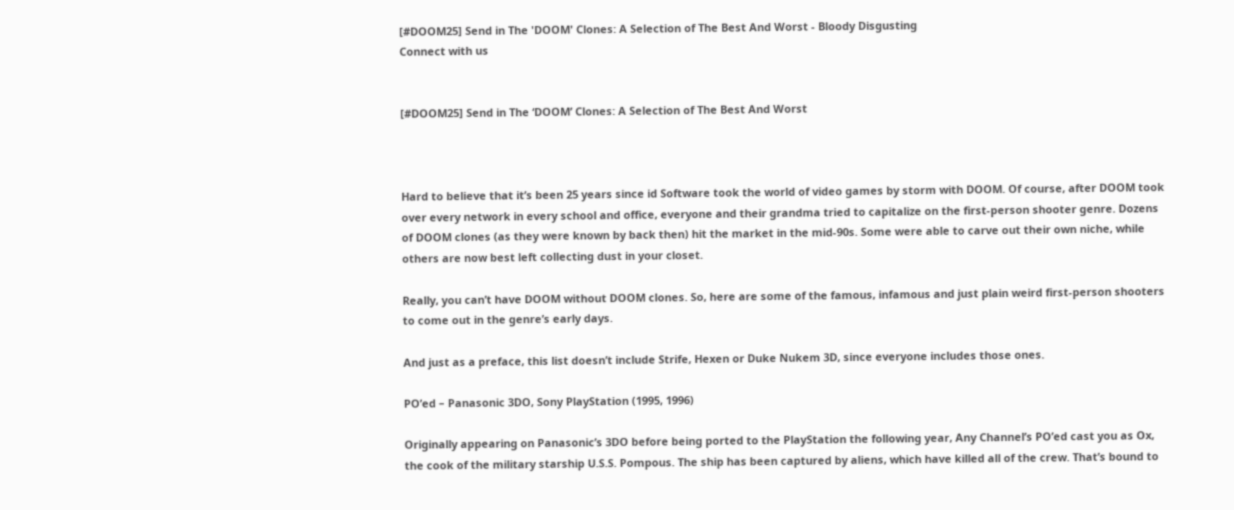[#DOOM25] Send in The 'DOOM' Clones: A Selection of The Best And Worst - Bloody Disgusting
Connect with us


[#DOOM25] Send in The ‘DOOM’ Clones: A Selection of The Best And Worst



Hard to believe that it’s been 25 years since id Software took the world of video games by storm with DOOM. Of course, after DOOM took over every network in every school and office, everyone and their grandma tried to capitalize on the first-person shooter genre. Dozens of DOOM clones (as they were known by back then) hit the market in the mid-90s. Some were able to carve out their own niche, while others are now best left collecting dust in your closet.

Really, you can’t have DOOM without DOOM clones. So, here are some of the famous, infamous and just plain weird first-person shooters to come out in the genre’s early days.

And just as a preface, this list doesn’t include Strife, Hexen or Duke Nukem 3D, since everyone includes those ones.

PO’ed – Panasonic 3DO, Sony PlayStation (1995, 1996)

Originally appearing on Panasonic’s 3DO before being ported to the PlayStation the following year, Any Channel’s PO’ed cast you as Ox, the cook of the military starship U.S.S. Pompous. The ship has been captured by aliens, which have killed all of the crew. That’s bound to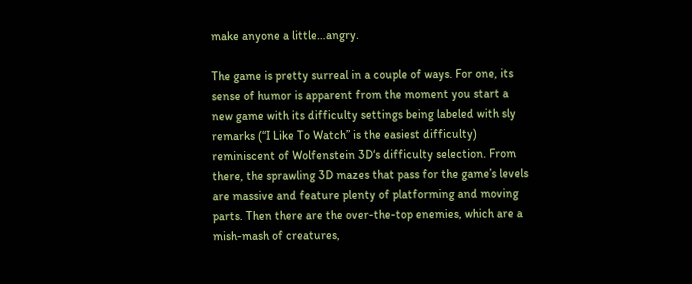make anyone a little…angry.

The game is pretty surreal in a couple of ways. For one, its sense of humor is apparent from the moment you start a new game with its difficulty settings being labeled with sly remarks (“I Like To Watch” is the easiest difficulty) reminiscent of Wolfenstein 3D‘s difficulty selection. From there, the sprawling 3D mazes that pass for the game’s levels are massive and feature plenty of platforming and moving parts. Then there are the over-the-top enemies, which are a mish-mash of creatures,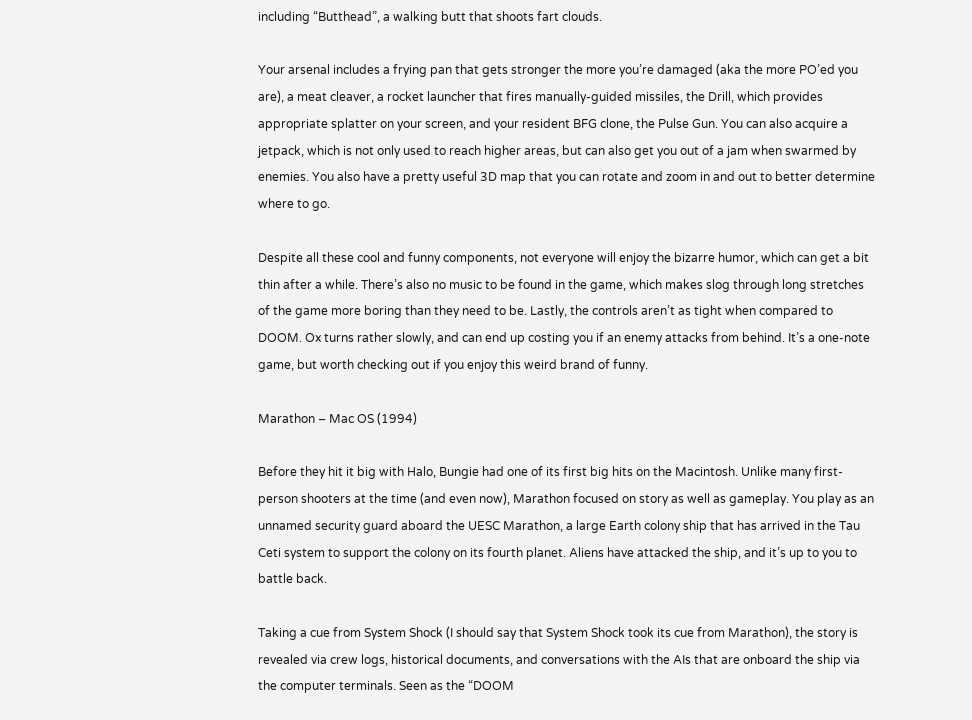including “Butthead”, a walking butt that shoots fart clouds.

Your arsenal includes a frying pan that gets stronger the more you’re damaged (aka the more PO’ed you are), a meat cleaver, a rocket launcher that fires manually-guided missiles, the Drill, which provides appropriate splatter on your screen, and your resident BFG clone, the Pulse Gun. You can also acquire a jetpack, which is not only used to reach higher areas, but can also get you out of a jam when swarmed by enemies. You also have a pretty useful 3D map that you can rotate and zoom in and out to better determine where to go.

Despite all these cool and funny components, not everyone will enjoy the bizarre humor, which can get a bit thin after a while. There’s also no music to be found in the game, which makes slog through long stretches of the game more boring than they need to be. Lastly, the controls aren’t as tight when compared to DOOM. Ox turns rather slowly, and can end up costing you if an enemy attacks from behind. It’s a one-note game, but worth checking out if you enjoy this weird brand of funny.

Marathon – Mac OS (1994)

Before they hit it big with Halo, Bungie had one of its first big hits on the Macintosh. Unlike many first-person shooters at the time (and even now), Marathon focused on story as well as gameplay. You play as an unnamed security guard aboard the UESC Marathon, a large Earth colony ship that has arrived in the Tau Ceti system to support the colony on its fourth planet. Aliens have attacked the ship, and it’s up to you to battle back.

Taking a cue from System Shock (I should say that System Shock took its cue from Marathon), the story is revealed via crew logs, historical documents, and conversations with the AIs that are onboard the ship via the computer terminals. Seen as the “DOOM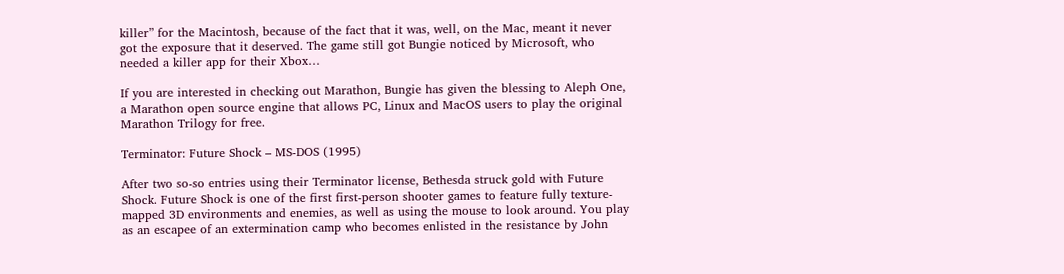killer” for the Macintosh, because of the fact that it was, well, on the Mac, meant it never got the exposure that it deserved. The game still got Bungie noticed by Microsoft, who needed a killer app for their Xbox…

If you are interested in checking out Marathon, Bungie has given the blessing to Aleph One, a Marathon open source engine that allows PC, Linux and MacOS users to play the original Marathon Trilogy for free.

Terminator: Future Shock – MS-DOS (1995)

After two so-so entries using their Terminator license, Bethesda struck gold with Future Shock. Future Shock is one of the first first-person shooter games to feature fully texture-mapped 3D environments and enemies, as well as using the mouse to look around. You play as an escapee of an extermination camp who becomes enlisted in the resistance by John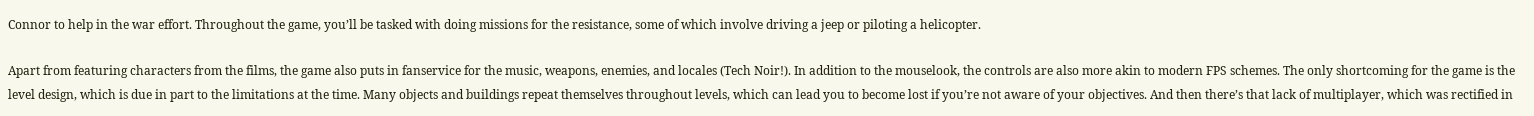Connor to help in the war effort. Throughout the game, you’ll be tasked with doing missions for the resistance, some of which involve driving a jeep or piloting a helicopter.

Apart from featuring characters from the films, the game also puts in fanservice for the music, weapons, enemies, and locales (Tech Noir!). In addition to the mouselook, the controls are also more akin to modern FPS schemes. The only shortcoming for the game is the level design, which is due in part to the limitations at the time. Many objects and buildings repeat themselves throughout levels, which can lead you to become lost if you’re not aware of your objectives. And then there’s that lack of multiplayer, which was rectified in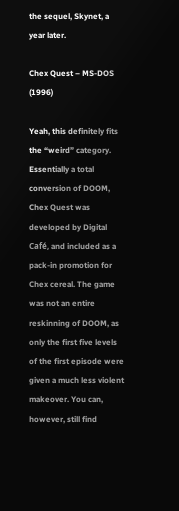the sequel, Skynet, a year later.

Chex Quest – MS-DOS (1996)

Yeah, this definitely fits the “weird” category. Essentially a total conversion of DOOM, Chex Quest was developed by Digital Café, and included as a pack-in promotion for Chex cereal. The game was not an entire reskinning of DOOM, as only the first five levels of the first episode were given a much less violent makeover. You can, however, still find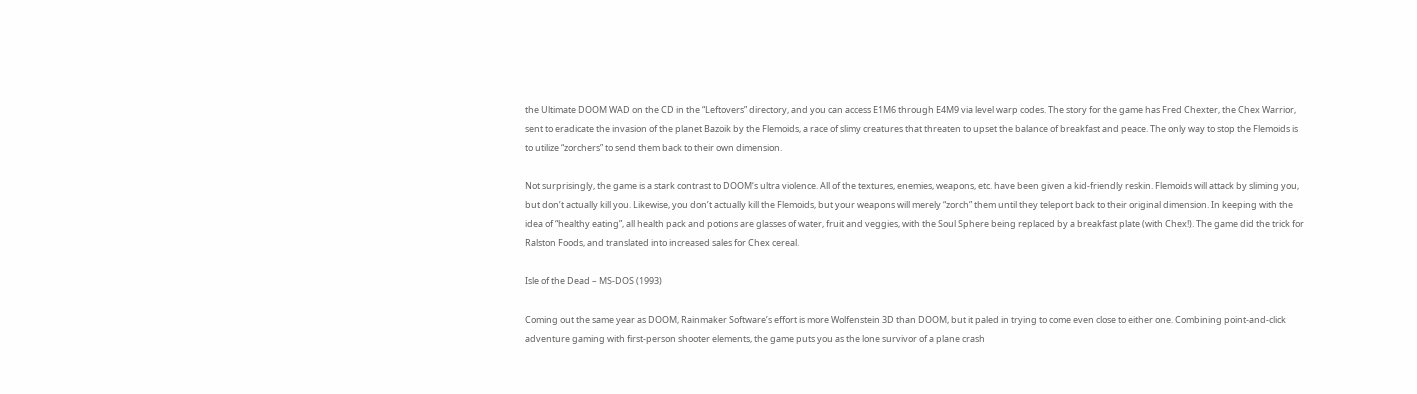the Ultimate DOOM WAD on the CD in the “Leftovers” directory, and you can access E1M6 through E4M9 via level warp codes. The story for the game has Fred Chexter, the Chex Warrior, sent to eradicate the invasion of the planet Bazoik by the Flemoids, a race of slimy creatures that threaten to upset the balance of breakfast and peace. The only way to stop the Flemoids is to utilize “zorchers” to send them back to their own dimension.

Not surprisingly, the game is a stark contrast to DOOM‘s ultra violence. All of the textures, enemies, weapons, etc. have been given a kid-friendly reskin. Flemoids will attack by sliming you, but don’t actually kill you. Likewise, you don’t actually kill the Flemoids, but your weapons will merely “zorch” them until they teleport back to their original dimension. In keeping with the idea of “healthy eating”, all health pack and potions are glasses of water, fruit and veggies, with the Soul Sphere being replaced by a breakfast plate (with Chex!). The game did the trick for Ralston Foods, and translated into increased sales for Chex cereal.

Isle of the Dead – MS-DOS (1993)

Coming out the same year as DOOM, Rainmaker Software’s effort is more Wolfenstein 3D than DOOM, but it paled in trying to come even close to either one. Combining point-and-click adventure gaming with first-person shooter elements, the game puts you as the lone survivor of a plane crash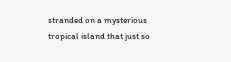stranded on a mysterious tropical island that just so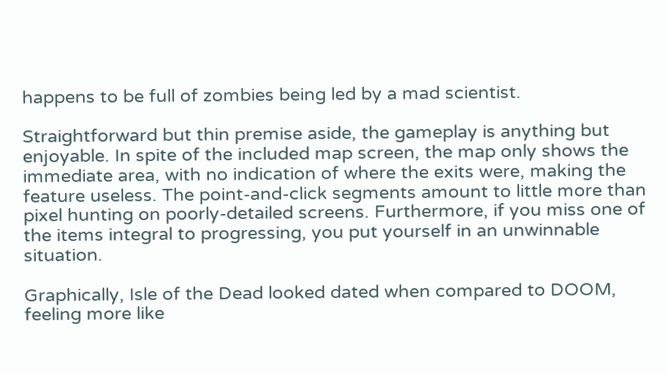happens to be full of zombies being led by a mad scientist.

Straightforward but thin premise aside, the gameplay is anything but enjoyable. In spite of the included map screen, the map only shows the immediate area, with no indication of where the exits were, making the feature useless. The point-and-click segments amount to little more than pixel hunting on poorly-detailed screens. Furthermore, if you miss one of the items integral to progressing, you put yourself in an unwinnable situation.

Graphically, Isle of the Dead looked dated when compared to DOOM, feeling more like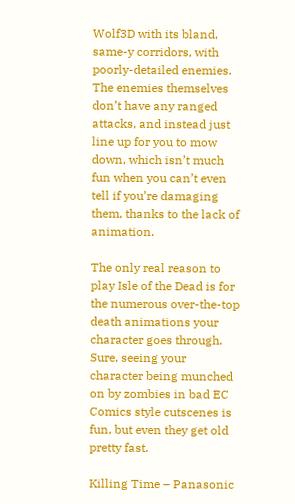Wolf3D with its bland, same-y corridors, with poorly-detailed enemies. The enemies themselves don’t have any ranged attacks, and instead just line up for you to mow down, which isn’t much fun when you can’t even tell if you’re damaging them, thanks to the lack of animation.

The only real reason to play Isle of the Dead is for the numerous over-the-top death animations your character goes through. Sure, seeing your character being munched on by zombies in bad EC Comics style cutscenes is fun, but even they get old pretty fast.

Killing Time – Panasonic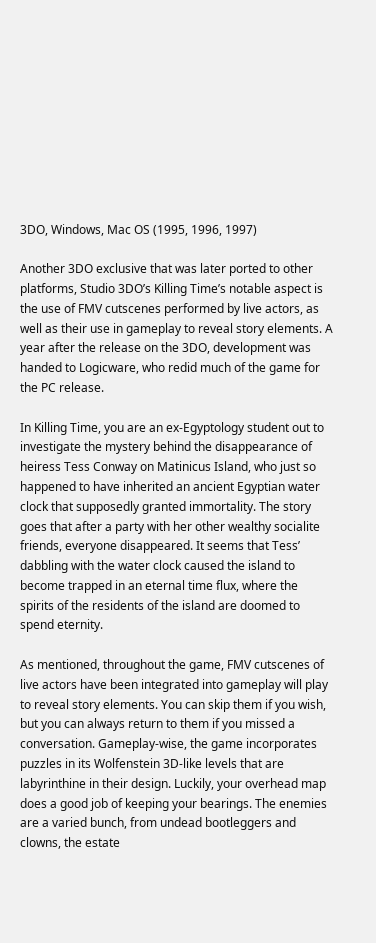3DO, Windows, Mac OS (1995, 1996, 1997)

Another 3DO exclusive that was later ported to other platforms, Studio 3DO’s Killing Time’s notable aspect is the use of FMV cutscenes performed by live actors, as well as their use in gameplay to reveal story elements. A year after the release on the 3DO, development was handed to Logicware, who redid much of the game for the PC release.

In Killing Time, you are an ex-Egyptology student out to investigate the mystery behind the disappearance of heiress Tess Conway on Matinicus Island, who just so happened to have inherited an ancient Egyptian water clock that supposedly granted immortality. The story goes that after a party with her other wealthy socialite friends, everyone disappeared. It seems that Tess’ dabbling with the water clock caused the island to become trapped in an eternal time flux, where the spirits of the residents of the island are doomed to spend eternity.

As mentioned, throughout the game, FMV cutscenes of live actors have been integrated into gameplay will play to reveal story elements. You can skip them if you wish, but you can always return to them if you missed a conversation. Gameplay-wise, the game incorporates puzzles in its Wolfenstein 3D-like levels that are labyrinthine in their design. Luckily, your overhead map does a good job of keeping your bearings. The enemies are a varied bunch, from undead bootleggers and clowns, the estate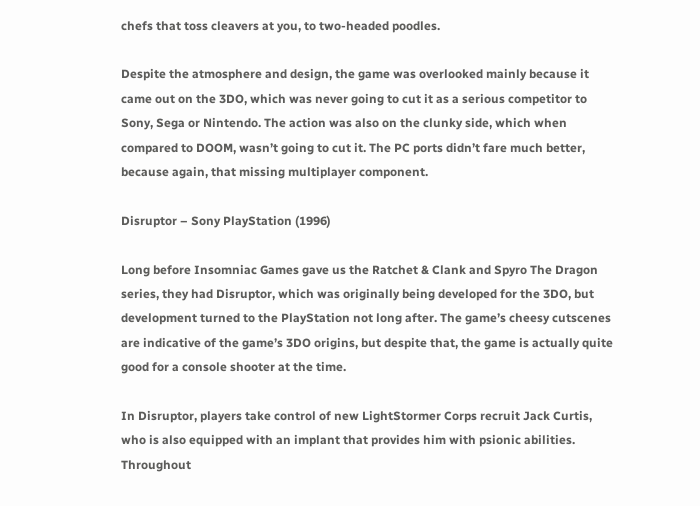chefs that toss cleavers at you, to two-headed poodles.

Despite the atmosphere and design, the game was overlooked mainly because it came out on the 3DO, which was never going to cut it as a serious competitor to Sony, Sega or Nintendo. The action was also on the clunky side, which when compared to DOOM, wasn’t going to cut it. The PC ports didn’t fare much better, because again, that missing multiplayer component.

Disruptor – Sony PlayStation (1996)

Long before Insomniac Games gave us the Ratchet & Clank and Spyro The Dragon series, they had Disruptor, which was originally being developed for the 3DO, but development turned to the PlayStation not long after. The game’s cheesy cutscenes are indicative of the game’s 3DO origins, but despite that, the game is actually quite good for a console shooter at the time.

In Disruptor, players take control of new LightStormer Corps recruit Jack Curtis, who is also equipped with an implant that provides him with psionic abilities. Throughout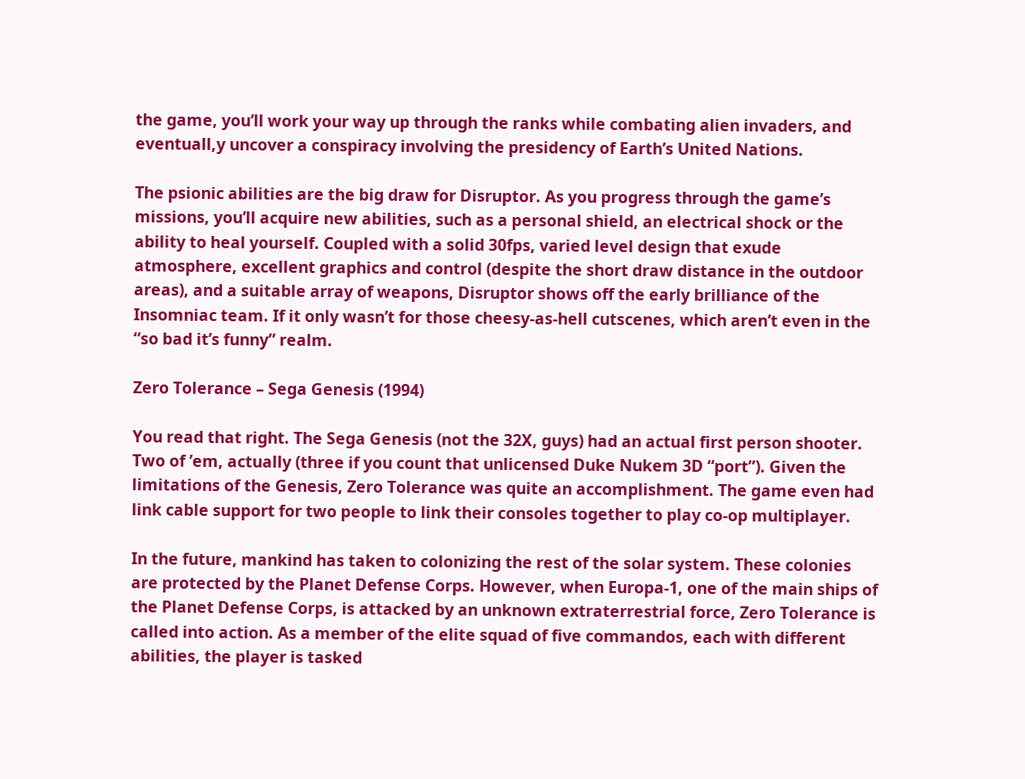the game, you’ll work your way up through the ranks while combating alien invaders, and eventuall,y uncover a conspiracy involving the presidency of Earth’s United Nations.

The psionic abilities are the big draw for Disruptor. As you progress through the game’s missions, you’ll acquire new abilities, such as a personal shield, an electrical shock or the ability to heal yourself. Coupled with a solid 30fps, varied level design that exude atmosphere, excellent graphics and control (despite the short draw distance in the outdoor areas), and a suitable array of weapons, Disruptor shows off the early brilliance of the Insomniac team. If it only wasn’t for those cheesy-as-hell cutscenes, which aren’t even in the “so bad it’s funny” realm.

Zero Tolerance – Sega Genesis (1994)

You read that right. The Sega Genesis (not the 32X, guys) had an actual first person shooter. Two of ’em, actually (three if you count that unlicensed Duke Nukem 3D “port”). Given the limitations of the Genesis, Zero Tolerance was quite an accomplishment. The game even had link cable support for two people to link their consoles together to play co-op multiplayer.

In the future, mankind has taken to colonizing the rest of the solar system. These colonies are protected by the Planet Defense Corps. However, when Europa-1, one of the main ships of the Planet Defense Corps, is attacked by an unknown extraterrestrial force, Zero Tolerance is called into action. As a member of the elite squad of five commandos, each with different abilities, the player is tasked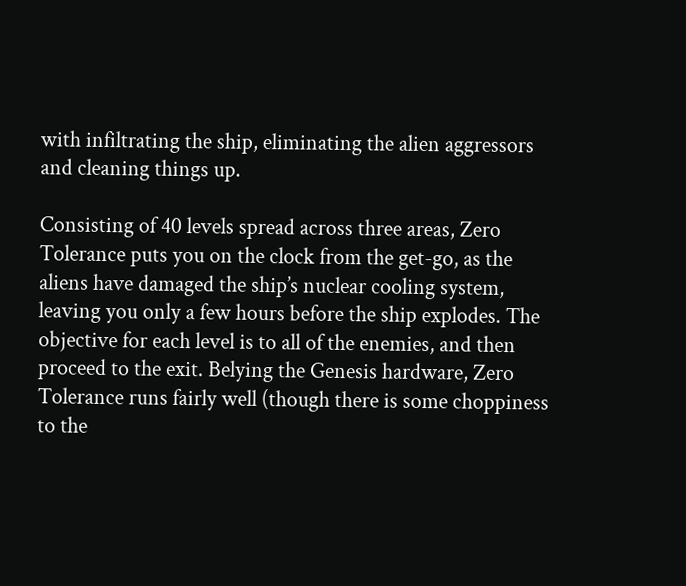with infiltrating the ship, eliminating the alien aggressors and cleaning things up.

Consisting of 40 levels spread across three areas, Zero Tolerance puts you on the clock from the get-go, as the aliens have damaged the ship’s nuclear cooling system, leaving you only a few hours before the ship explodes. The objective for each level is to all of the enemies, and then proceed to the exit. Belying the Genesis hardware, Zero Tolerance runs fairly well (though there is some choppiness to the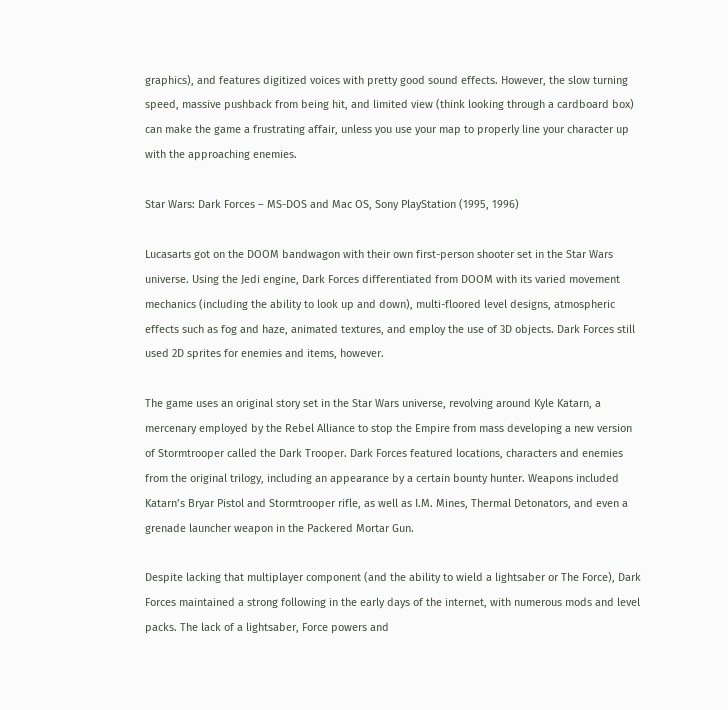graphics), and features digitized voices with pretty good sound effects. However, the slow turning speed, massive pushback from being hit, and limited view (think looking through a cardboard box) can make the game a frustrating affair, unless you use your map to properly line your character up with the approaching enemies.

Star Wars: Dark Forces – MS-DOS and Mac OS, Sony PlayStation (1995, 1996)

Lucasarts got on the DOOM bandwagon with their own first-person shooter set in the Star Wars universe. Using the Jedi engine, Dark Forces differentiated from DOOM with its varied movement mechanics (including the ability to look up and down), multi-floored level designs, atmospheric effects such as fog and haze, animated textures, and employ the use of 3D objects. Dark Forces still used 2D sprites for enemies and items, however.

The game uses an original story set in the Star Wars universe, revolving around Kyle Katarn, a mercenary employed by the Rebel Alliance to stop the Empire from mass developing a new version of Stormtrooper called the Dark Trooper. Dark Forces featured locations, characters and enemies from the original trilogy, including an appearance by a certain bounty hunter. Weapons included Katarn’s Bryar Pistol and Stormtrooper rifle, as well as I.M. Mines, Thermal Detonators, and even a grenade launcher weapon in the Packered Mortar Gun.

Despite lacking that multiplayer component (and the ability to wield a lightsaber or The Force), Dark Forces maintained a strong following in the early days of the internet, with numerous mods and level packs. The lack of a lightsaber, Force powers and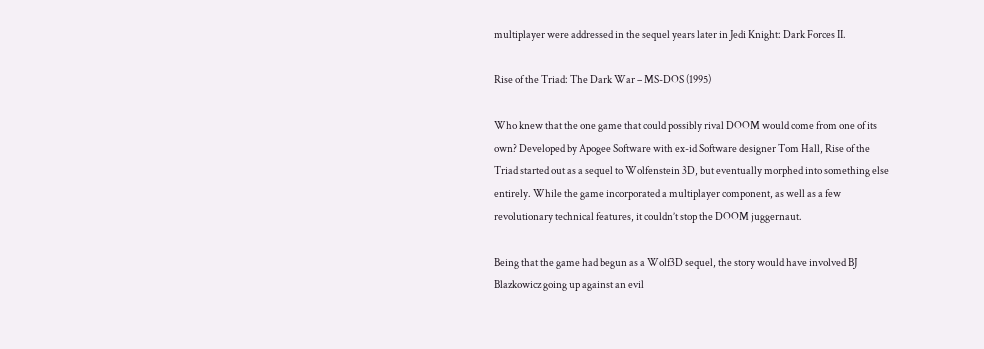multiplayer were addressed in the sequel years later in Jedi Knight: Dark Forces II.

Rise of the Triad: The Dark War – MS-DOS (1995)

Who knew that the one game that could possibly rival DOOM would come from one of its own? Developed by Apogee Software with ex-id Software designer Tom Hall, Rise of the Triad started out as a sequel to Wolfenstein 3D, but eventually morphed into something else entirely. While the game incorporated a multiplayer component, as well as a few revolutionary technical features, it couldn’t stop the DOOM juggernaut.

Being that the game had begun as a Wolf3D sequel, the story would have involved BJ Blazkowicz going up against an evil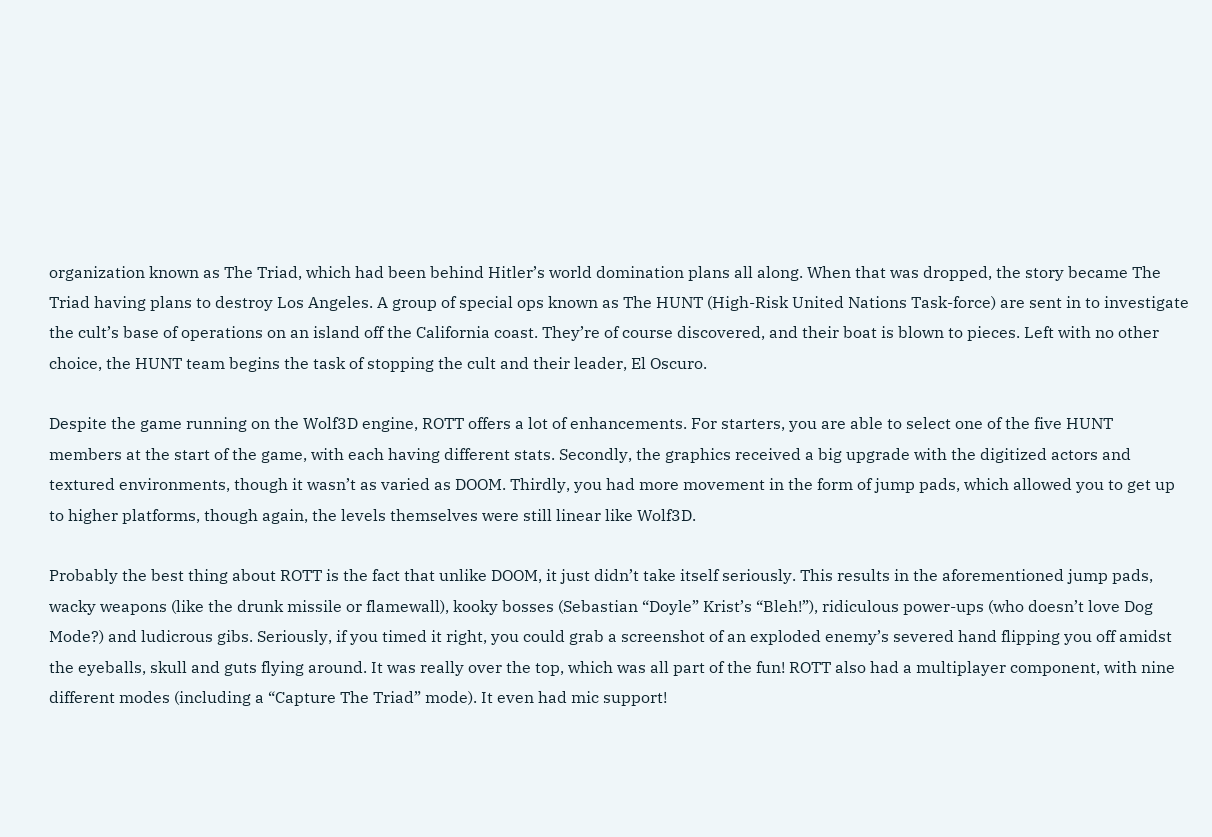organization known as The Triad, which had been behind Hitler’s world domination plans all along. When that was dropped, the story became The Triad having plans to destroy Los Angeles. A group of special ops known as The HUNT (High-Risk United Nations Task-force) are sent in to investigate the cult’s base of operations on an island off the California coast. They’re of course discovered, and their boat is blown to pieces. Left with no other choice, the HUNT team begins the task of stopping the cult and their leader, El Oscuro.

Despite the game running on the Wolf3D engine, ROTT offers a lot of enhancements. For starters, you are able to select one of the five HUNT members at the start of the game, with each having different stats. Secondly, the graphics received a big upgrade with the digitized actors and textured environments, though it wasn’t as varied as DOOM. Thirdly, you had more movement in the form of jump pads, which allowed you to get up to higher platforms, though again, the levels themselves were still linear like Wolf3D.

Probably the best thing about ROTT is the fact that unlike DOOM, it just didn’t take itself seriously. This results in the aforementioned jump pads, wacky weapons (like the drunk missile or flamewall), kooky bosses (Sebastian “Doyle” Krist’s “Bleh!”), ridiculous power-ups (who doesn’t love Dog Mode?) and ludicrous gibs. Seriously, if you timed it right, you could grab a screenshot of an exploded enemy’s severed hand flipping you off amidst the eyeballs, skull and guts flying around. It was really over the top, which was all part of the fun! ROTT also had a multiplayer component, with nine different modes (including a “Capture The Triad” mode). It even had mic support!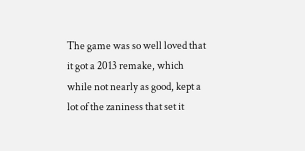The game was so well loved that it got a 2013 remake, which while not nearly as good, kept a lot of the zaniness that set it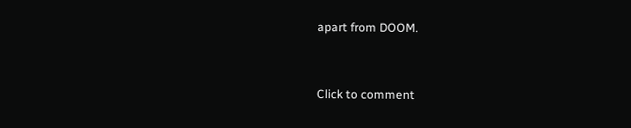apart from DOOM.


Click to comment